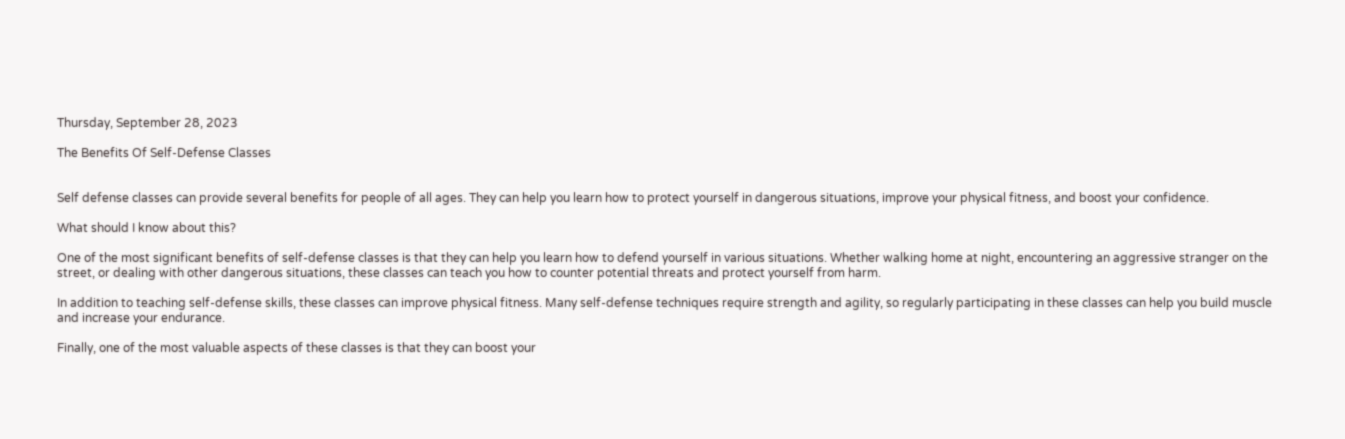Thursday, September 28, 2023

The Benefits Of Self-Defense Classes


Self defense classes can provide several benefits for people of all ages. They can help you learn how to protect yourself in dangerous situations, improve your physical fitness, and boost your confidence.

What should I know about this?

One of the most significant benefits of self-defense classes is that they can help you learn how to defend yourself in various situations. Whether walking home at night, encountering an aggressive stranger on the street, or dealing with other dangerous situations, these classes can teach you how to counter potential threats and protect yourself from harm.

In addition to teaching self-defense skills, these classes can improve physical fitness. Many self-defense techniques require strength and agility, so regularly participating in these classes can help you build muscle and increase your endurance.

Finally, one of the most valuable aspects of these classes is that they can boost your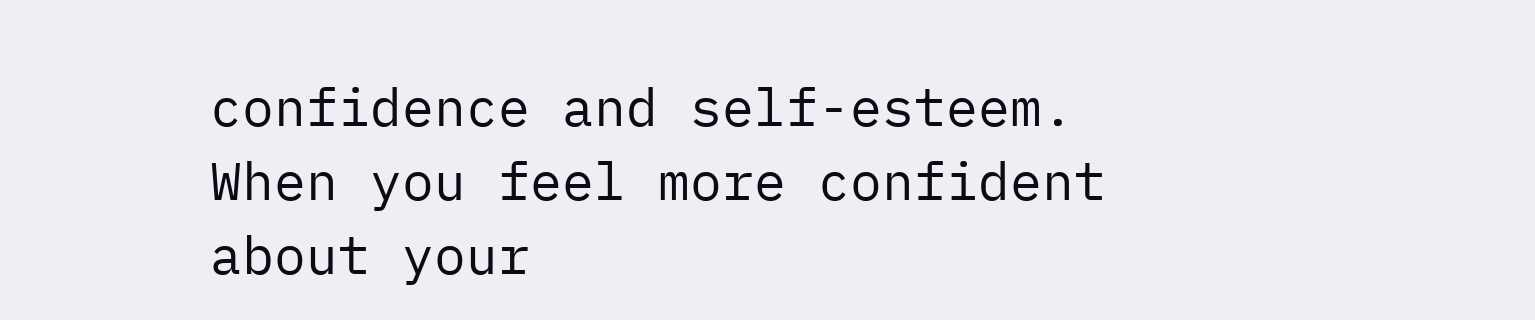confidence and self-esteem. When you feel more confident about your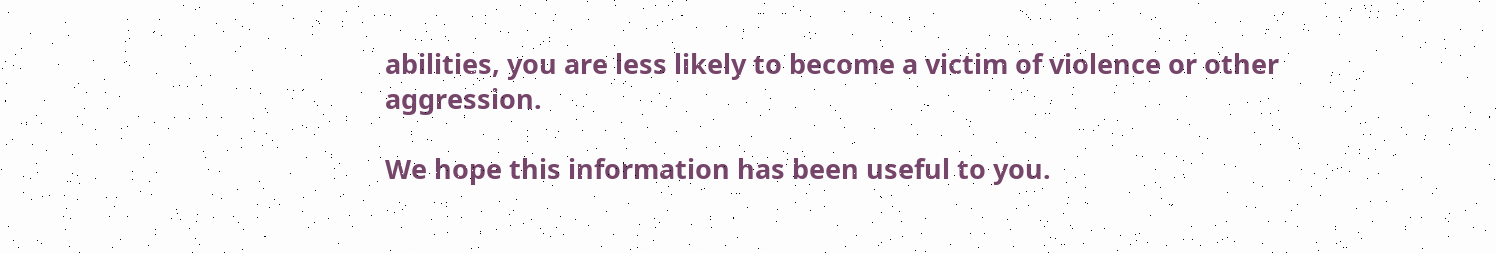abilities, you are less likely to become a victim of violence or other aggression.

We hope this information has been useful to you.